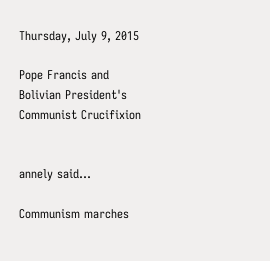Thursday, July 9, 2015

Pope Francis and Bolivian President's Communist Crucifixion


annely said...

Communism marches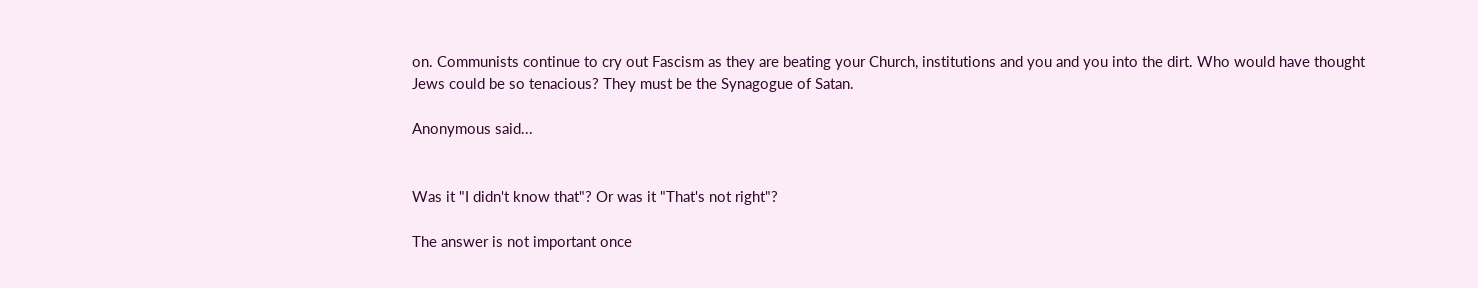on. Communists continue to cry out Fascism as they are beating your Church, institutions and you and you into the dirt. Who would have thought Jews could be so tenacious? They must be the Synagogue of Satan.

Anonymous said...


Was it "I didn't know that"? Or was it "That's not right"?

The answer is not important once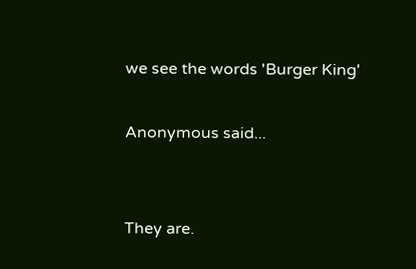we see the words 'Burger King'

Anonymous said...


They are.